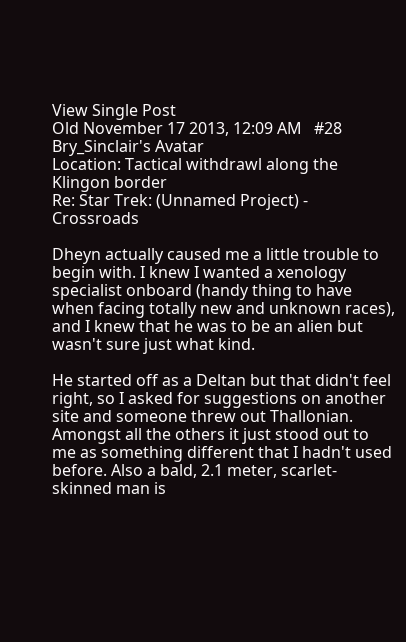View Single Post
Old November 17 2013, 12:09 AM   #28
Bry_Sinclair's Avatar
Location: Tactical withdrawl along the Klingon border
Re: Star Trek: (Unnamed Project) - Crossroads

Dheyn actually caused me a little trouble to begin with. I knew I wanted a xenology specialist onboard (handy thing to have when facing totally new and unknown races), and I knew that he was to be an alien but wasn't sure just what kind.

He started off as a Deltan but that didn't feel right, so I asked for suggestions on another site and someone threw out Thallonian. Amongst all the others it just stood out to me as something different that I hadn't used before. Also a bald, 2.1 meter, scarlet-skinned man is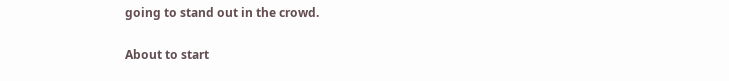going to stand out in the crowd.

About to start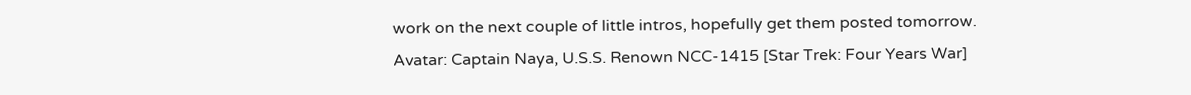work on the next couple of little intros, hopefully get them posted tomorrow.
Avatar: Captain Naya, U.S.S. Renown NCC-1415 [Star Trek: Four Years War]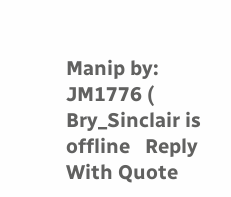Manip by: JM1776 (
Bry_Sinclair is offline   Reply With Quote